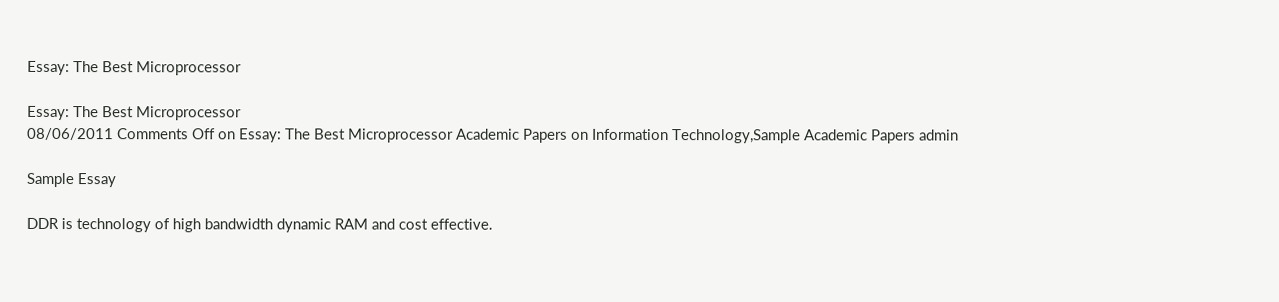Essay: The Best Microprocessor

Essay: The Best Microprocessor
08/06/2011 Comments Off on Essay: The Best Microprocessor Academic Papers on Information Technology,Sample Academic Papers admin

Sample Essay

DDR is technology of high bandwidth dynamic RAM and cost effective.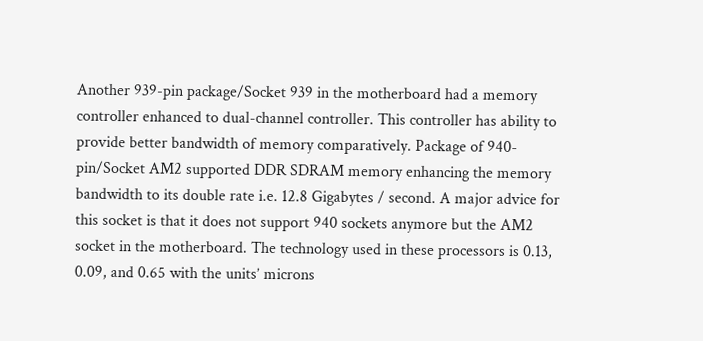Another 939-pin package/Socket 939 in the motherboard had a memory controller enhanced to dual-channel controller. This controller has ability to provide better bandwidth of memory comparatively. Package of 940-pin/Socket AM2 supported DDR SDRAM memory enhancing the memory bandwidth to its double rate i.e. 12.8 Gigabytes / second. A major advice for this socket is that it does not support 940 sockets anymore but the AM2 socket in the motherboard. The technology used in these processors is 0.13, 0.09, and 0.65 with the units’ microns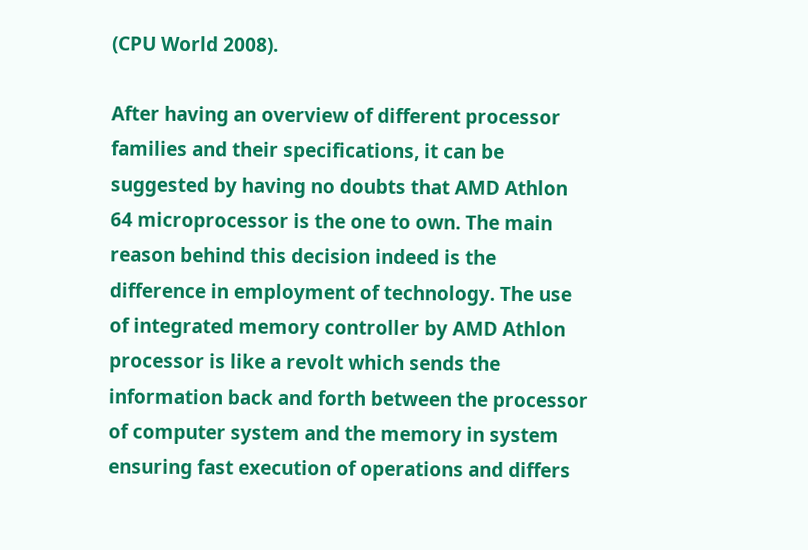(CPU World 2008).

After having an overview of different processor families and their specifications, it can be suggested by having no doubts that AMD Athlon 64 microprocessor is the one to own. The main reason behind this decision indeed is the difference in employment of technology. The use of integrated memory controller by AMD Athlon processor is like a revolt which sends the information back and forth between the processor of computer system and the memory in system ensuring fast execution of operations and differs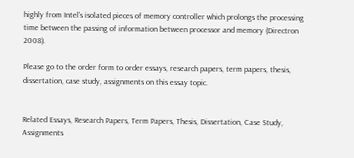highly from Intel’s isolated pieces of memory controller which prolongs the processing time between the passing of information between processor and memory (Directron 2008).

Please go to the order form to order essays, research papers, term papers, thesis, dissertation, case study, assignments on this essay topic.


Related Essays, Research Papers, Term Papers, Thesis, Dissertation, Case Study, Assignments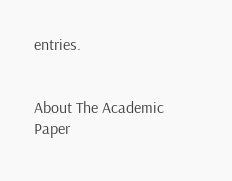entries.


About The Academic Paper